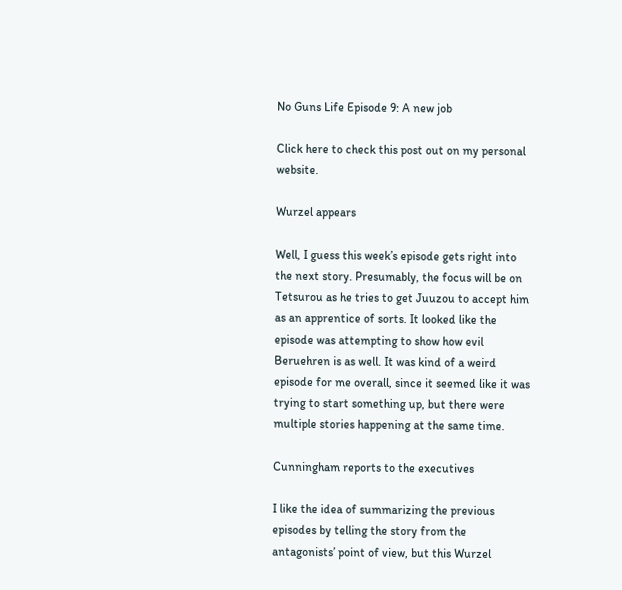No Guns Life Episode 9: A new job

Click here to check this post out on my personal website.

Wurzel appears

Well, I guess this week’s episode gets right into the next story. Presumably, the focus will be on Tetsurou as he tries to get Juuzou to accept him as an apprentice of sorts. It looked like the episode was attempting to show how evil Beruehren is as well. It was kind of a weird episode for me overall, since it seemed like it was trying to start something up, but there were multiple stories happening at the same time.

Cunningham reports to the executives

I like the idea of summarizing the previous episodes by telling the story from the antagonists’ point of view, but this Wurzel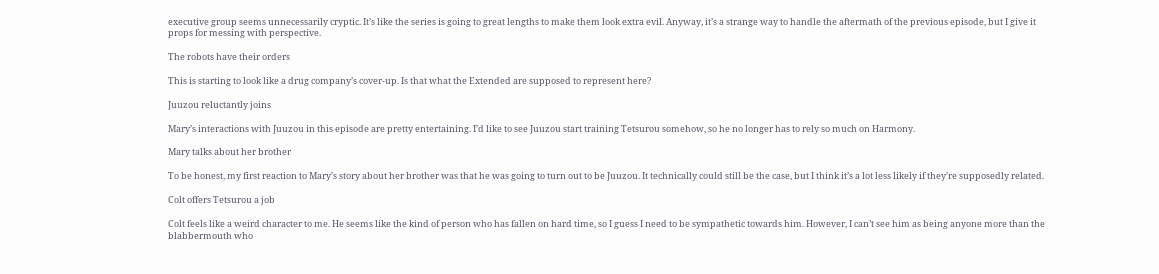executive group seems unnecessarily cryptic. It’s like the series is going to great lengths to make them look extra evil. Anyway, it’s a strange way to handle the aftermath of the previous episode, but I give it props for messing with perspective.

The robots have their orders

This is starting to look like a drug company’s cover-up. Is that what the Extended are supposed to represent here?

Juuzou reluctantly joins

Mary’s interactions with Juuzou in this episode are pretty entertaining. I’d like to see Juuzou start training Tetsurou somehow, so he no longer has to rely so much on Harmony.

Mary talks about her brother

To be honest, my first reaction to Mary’s story about her brother was that he was going to turn out to be Juuzou. It technically could still be the case, but I think it’s a lot less likely if they’re supposedly related.

Colt offers Tetsurou a job

Colt feels like a weird character to me. He seems like the kind of person who has fallen on hard time, so I guess I need to be sympathetic towards him. However, I can’t see him as being anyone more than the blabbermouth who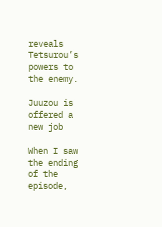reveals Tetsurou’s powers to the enemy.

Juuzou is offered a new job

When I saw the ending of the episode,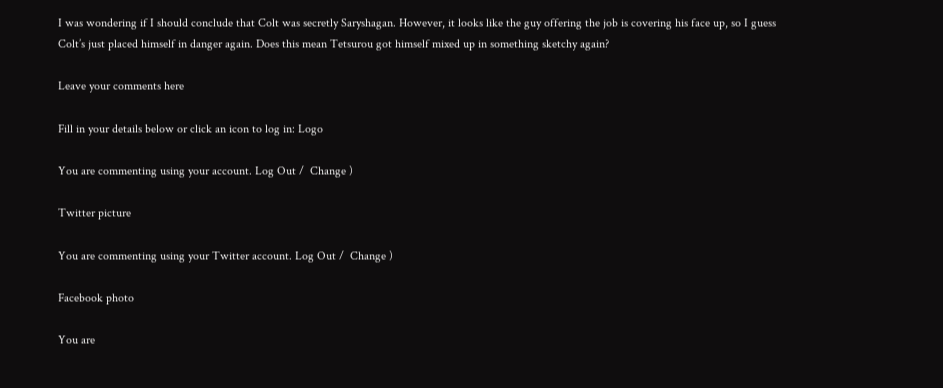I was wondering if I should conclude that Colt was secretly Saryshagan. However, it looks like the guy offering the job is covering his face up, so I guess Colt’s just placed himself in danger again. Does this mean Tetsurou got himself mixed up in something sketchy again?

Leave your comments here

Fill in your details below or click an icon to log in: Logo

You are commenting using your account. Log Out /  Change )

Twitter picture

You are commenting using your Twitter account. Log Out /  Change )

Facebook photo

You are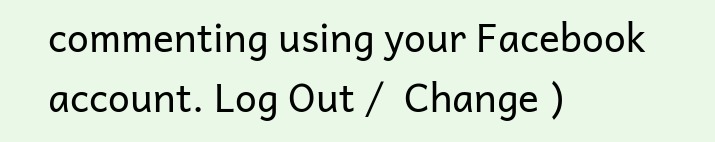commenting using your Facebook account. Log Out /  Change )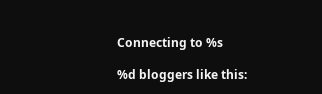Connecting to %s

%d bloggers like this: